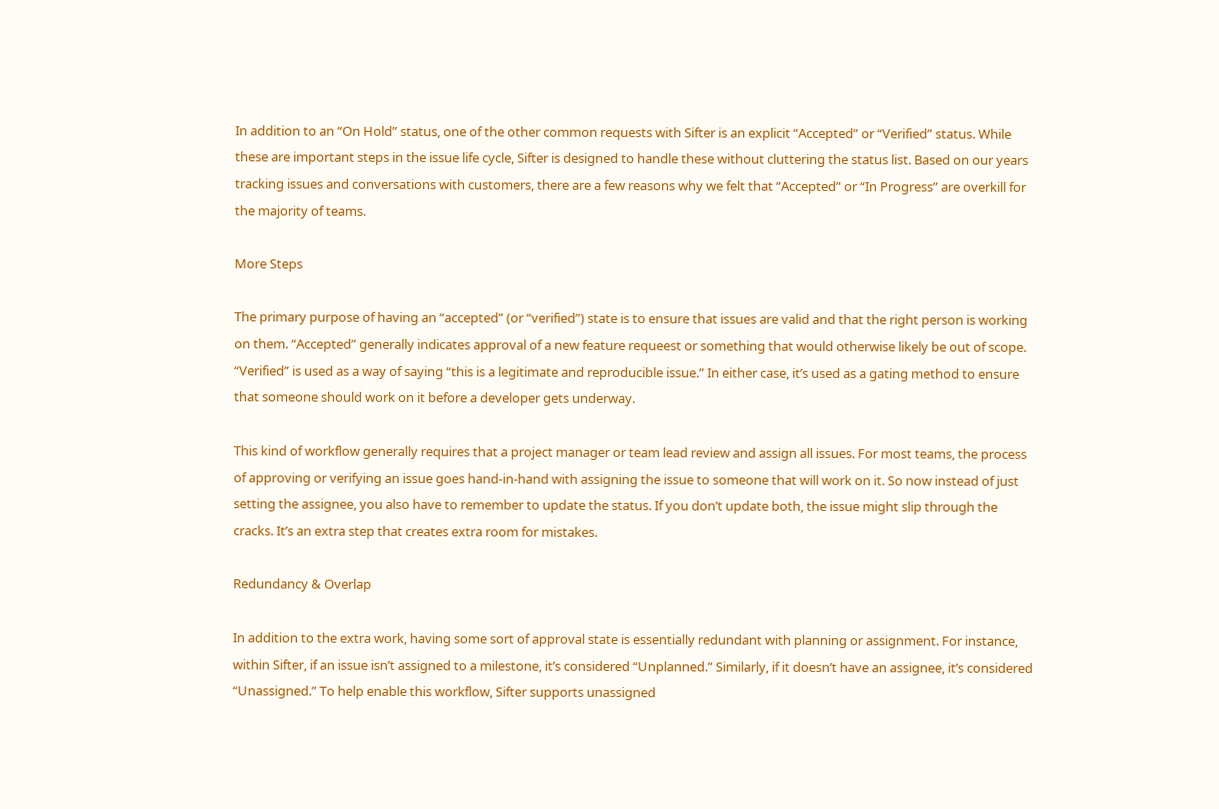In addition to an “On Hold” status, one of the other common requests with Sifter is an explicit “Accepted” or “Verified” status. While these are important steps in the issue life cycle, Sifter is designed to handle these without cluttering the status list. Based on our years tracking issues and conversations with customers, there are a few reasons why we felt that “Accepted” or “In Progress” are overkill for the majority of teams.

More Steps

The primary purpose of having an “accepted” (or “verified”) state is to ensure that issues are valid and that the right person is working on them. “Accepted” generally indicates approval of a new feature requeest or something that would otherwise likely be out of scope. “Verified” is used as a way of saying “this is a legitimate and reproducible issue.” In either case, it’s used as a gating method to ensure that someone should work on it before a developer gets underway.

This kind of workflow generally requires that a project manager or team lead review and assign all issues. For most teams, the process of approving or verifying an issue goes hand-in-hand with assigning the issue to someone that will work on it. So now instead of just setting the assignee, you also have to remember to update the status. If you don’t update both, the issue might slip through the cracks. It’s an extra step that creates extra room for mistakes.

Redundancy & Overlap

In addition to the extra work, having some sort of approval state is essentially redundant with planning or assignment. For instance, within Sifter, if an issue isn’t assigned to a milestone, it’s considered “Unplanned.” Similarly, if it doesn’t have an assignee, it’s considered “Unassigned.” To help enable this workflow, Sifter supports unassigned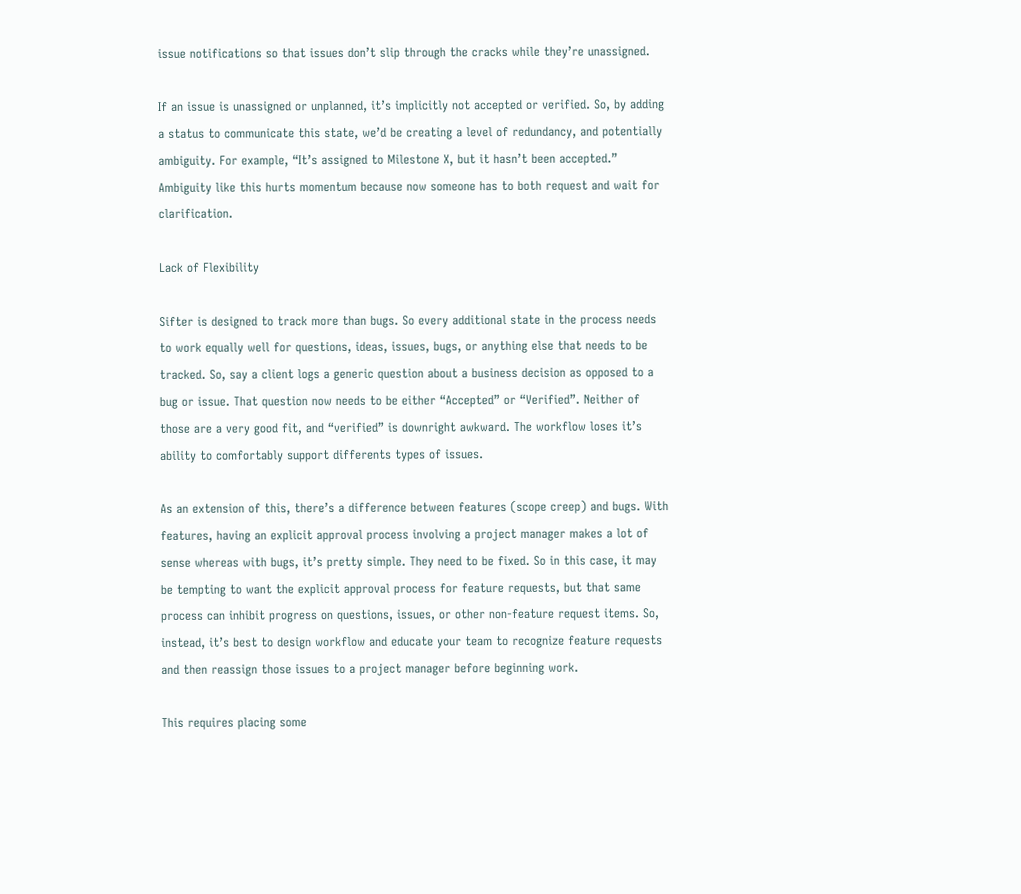issue notifications so that issues don’t slip through the cracks while they’re unassigned.

If an issue is unassigned or unplanned, it’s implicitly not accepted or verified. So, by adding a status to communicate this state, we’d be creating a level of redundancy, and potentially ambiguity. For example, “It’s assigned to Milestone X, but it hasn’t been accepted.” Ambiguity like this hurts momentum because now someone has to both request and wait for clarification.

Lack of Flexibility

Sifter is designed to track more than bugs. So every additional state in the process needs to work equally well for questions, ideas, issues, bugs, or anything else that needs to be tracked. So, say a client logs a generic question about a business decision as opposed to a bug or issue. That question now needs to be either “Accepted” or “Verified”. Neither of those are a very good fit, and “verified” is downright awkward. The workflow loses it’s ability to comfortably support differents types of issues.

As an extension of this, there’s a difference between features (scope creep) and bugs. With features, having an explicit approval process involving a project manager makes a lot of sense whereas with bugs, it’s pretty simple. They need to be fixed. So in this case, it may be tempting to want the explicit approval process for feature requests, but that same process can inhibit progress on questions, issues, or other non-feature request items. So, instead, it’s best to design workflow and educate your team to recognize feature requests and then reassign those issues to a project manager before beginning work.

This requires placing some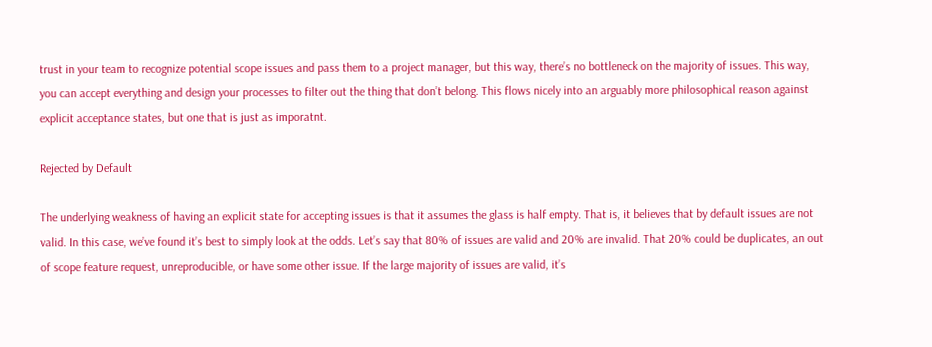trust in your team to recognize potential scope issues and pass them to a project manager, but this way, there’s no bottleneck on the majority of issues. This way, you can accept everything and design your processes to filter out the thing that don’t belong. This flows nicely into an arguably more philosophical reason against explicit acceptance states, but one that is just as imporatnt.

Rejected by Default

The underlying weakness of having an explicit state for accepting issues is that it assumes the glass is half empty. That is, it believes that by default issues are not valid. In this case, we’ve found it’s best to simply look at the odds. Let’s say that 80% of issues are valid and 20% are invalid. That 20% could be duplicates, an out of scope feature request, unreproducible, or have some other issue. If the large majority of issues are valid, it’s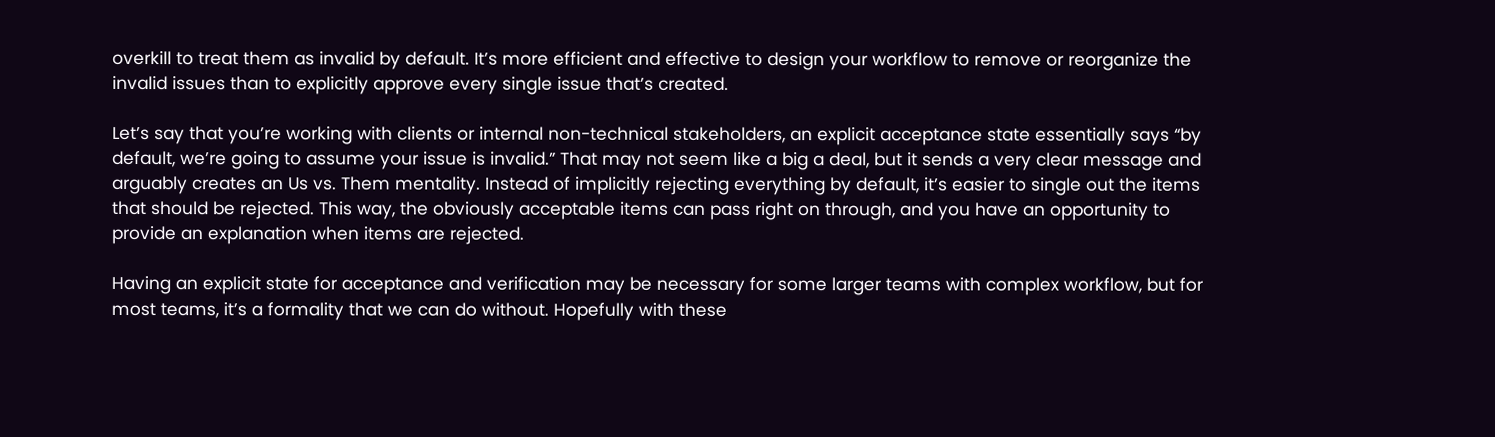overkill to treat them as invalid by default. It’s more efficient and effective to design your workflow to remove or reorganize the invalid issues than to explicitly approve every single issue that’s created.

Let’s say that you’re working with clients or internal non-technical stakeholders, an explicit acceptance state essentially says “by default, we’re going to assume your issue is invalid.” That may not seem like a big a deal, but it sends a very clear message and arguably creates an Us vs. Them mentality. Instead of implicitly rejecting everything by default, it’s easier to single out the items that should be rejected. This way, the obviously acceptable items can pass right on through, and you have an opportunity to provide an explanation when items are rejected.

Having an explicit state for acceptance and verification may be necessary for some larger teams with complex workflow, but for most teams, it’s a formality that we can do without. Hopefully with these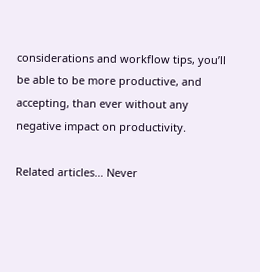considerations and workflow tips, you’ll be able to be more productive, and accepting, than ever without any negative impact on productivity.

Related articles… Never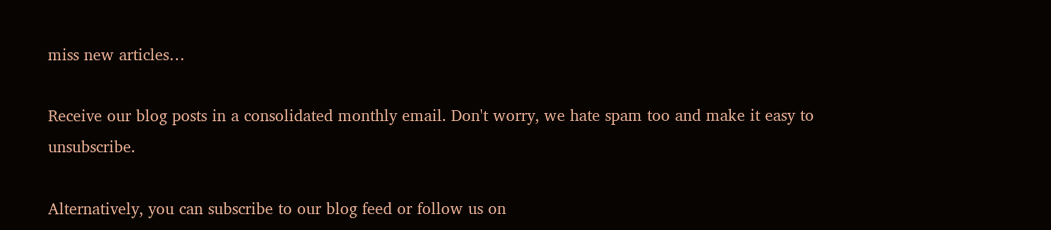miss new articles…

Receive our blog posts in a consolidated monthly email. Don't worry, we hate spam too and make it easy to unsubscribe.

Alternatively, you can subscribe to our blog feed or follow us on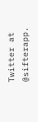Twitter at @sifterapp.